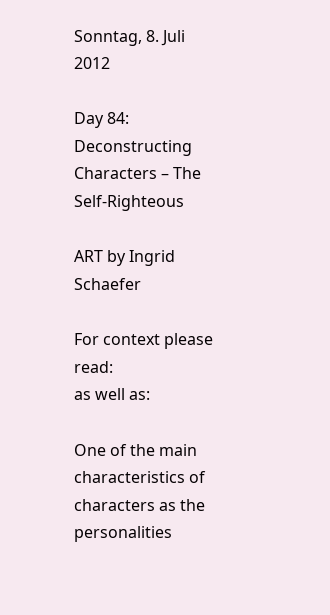Sonntag, 8. Juli 2012

Day 84: Deconstructing Characters – The Self-Righteous

ART by Ingrid Schaefer

For context please read:
as well as:

One of the main characteristics of characters as the personalities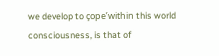we develop to çope’within this world consciousness, is that of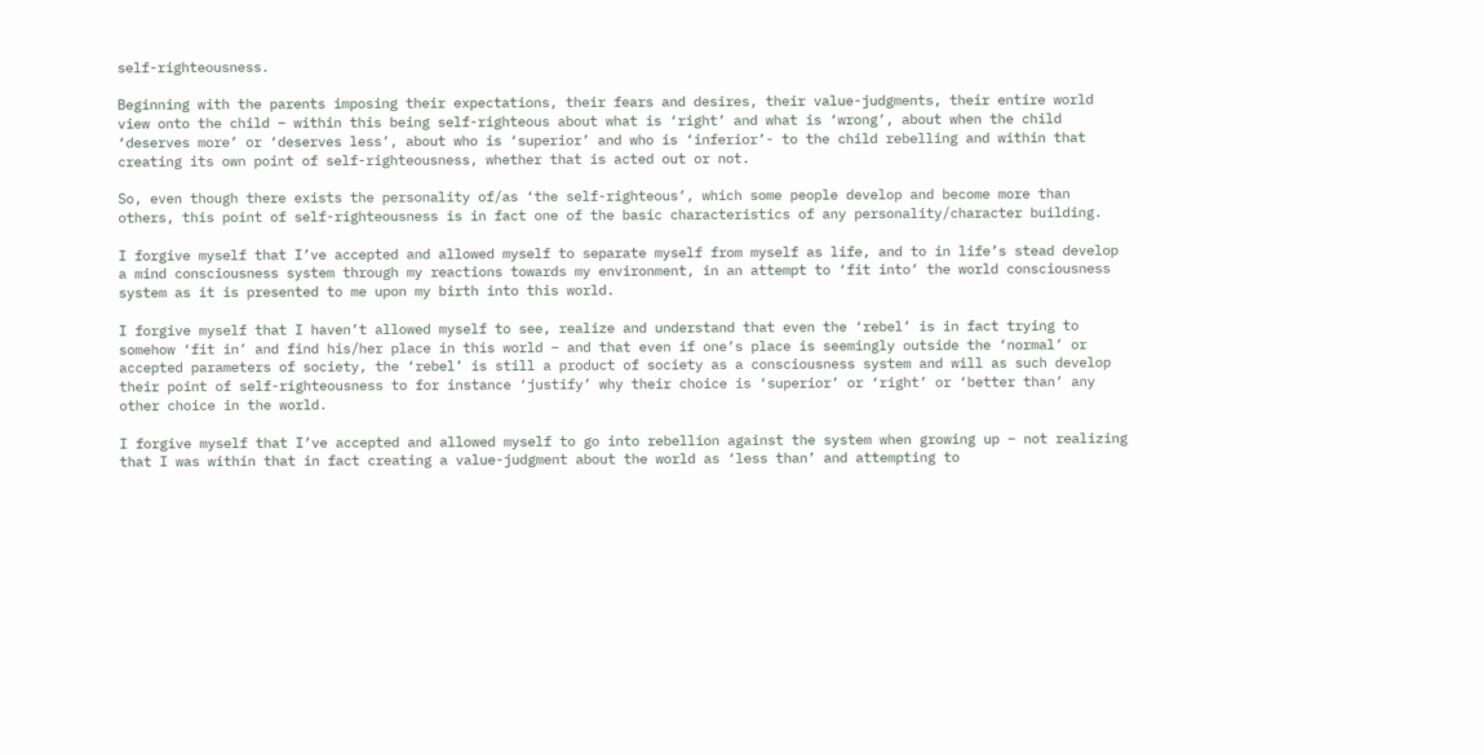self-righteousness.

Beginning with the parents imposing their expectations, their fears and desires, their value-judgments, their entire world view onto the child – within this being self-righteous about what is ‘right’ and what is ‘wrong’, about when the child ‘deserves more’ or ‘deserves less’, about who is ‘superior’ and who is ‘inferior’- to the child rebelling and within that creating its own point of self-righteousness, whether that is acted out or not.

So, even though there exists the personality of/as ‘the self-righteous’, which some people develop and become more than others, this point of self-righteousness is in fact one of the basic characteristics of any personality/character building.

I forgive myself that I’ve accepted and allowed myself to separate myself from myself as life, and to in life’s stead develop a mind consciousness system through my reactions towards my environment, in an attempt to ‘fit into’ the world consciousness system as it is presented to me upon my birth into this world.

I forgive myself that I haven’t allowed myself to see, realize and understand that even the ‘rebel’ is in fact trying to somehow ‘fit in’ and find his/her place in this world – and that even if one’s place is seemingly outside the ‘normal’ or accepted parameters of society, the ‘rebel’ is still a product of society as a consciousness system and will as such develop their point of self-righteousness to for instance ‘justify’ why their choice is ‘superior’ or ‘right’ or ‘better than’ any other choice in the world.

I forgive myself that I’ve accepted and allowed myself to go into rebellion against the system when growing up – not realizing that I was within that in fact creating a value-judgment about the world as ‘less than’ and attempting to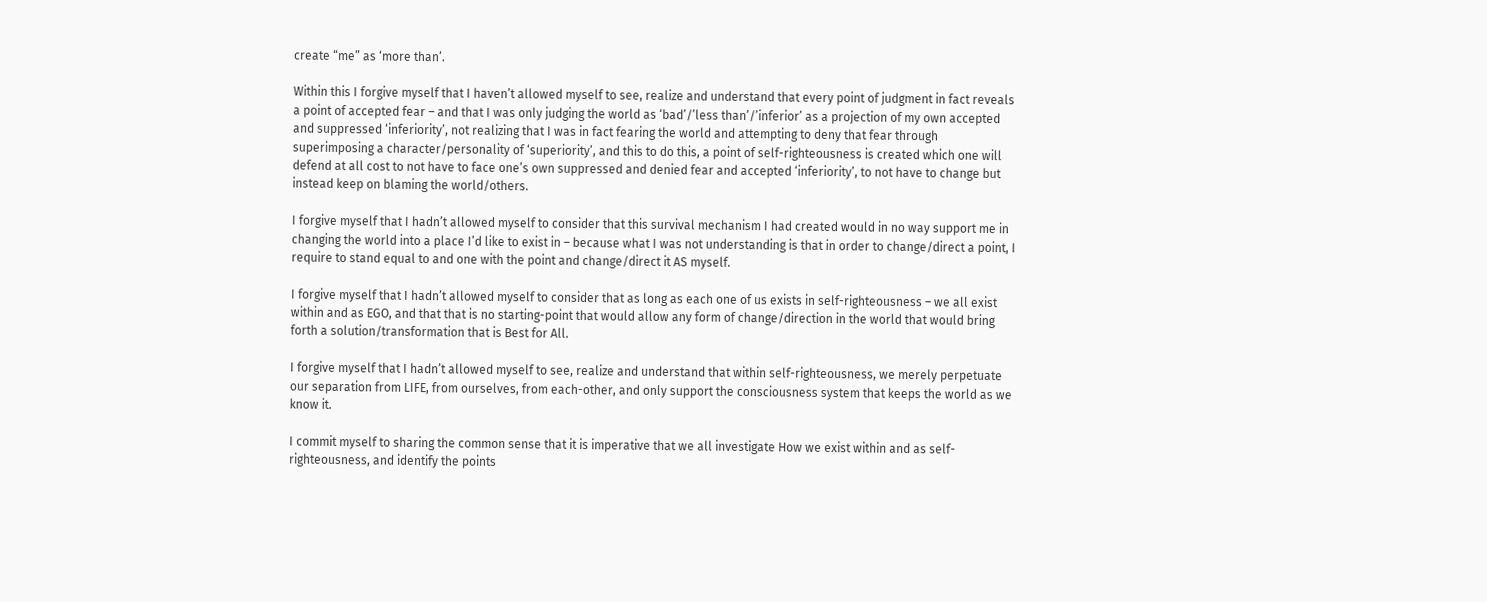create “me” as ‘more than’.

Within this I forgive myself that I haven’t allowed myself to see, realize and understand that every point of judgment in fact reveals a point of accepted fear – and that I was only judging the world as ‘bad’/’less than’/’inferior’ as a projection of my own accepted and suppressed ‘inferiority’, not realizing that I was in fact fearing the world and attempting to deny that fear through superimposing a character/personality of ‘superiority’, and this to do this, a point of self-righteousness is created which one will defend at all cost to not have to face one’s own suppressed and denied fear and accepted ‘inferiority’, to not have to change but instead keep on blaming the world/others.

I forgive myself that I hadn’t allowed myself to consider that this survival mechanism I had created would in no way support me in changing the world into a place I’d like to exist in – because what I was not understanding is that in order to change/direct a point, I require to stand equal to and one with the point and change/direct it AS myself.

I forgive myself that I hadn’t allowed myself to consider that as long as each one of us exists in self-righteousness – we all exist within and as EGO, and that that is no starting-point that would allow any form of change/direction in the world that would bring forth a solution/transformation that is Best for All.

I forgive myself that I hadn’t allowed myself to see, realize and understand that within self-righteousness, we merely perpetuate our separation from LIFE, from ourselves, from each-other, and only support the consciousness system that keeps the world as we know it.

I commit myself to sharing the common sense that it is imperative that we all investigate How we exist within and as self-righteousness, and identify the points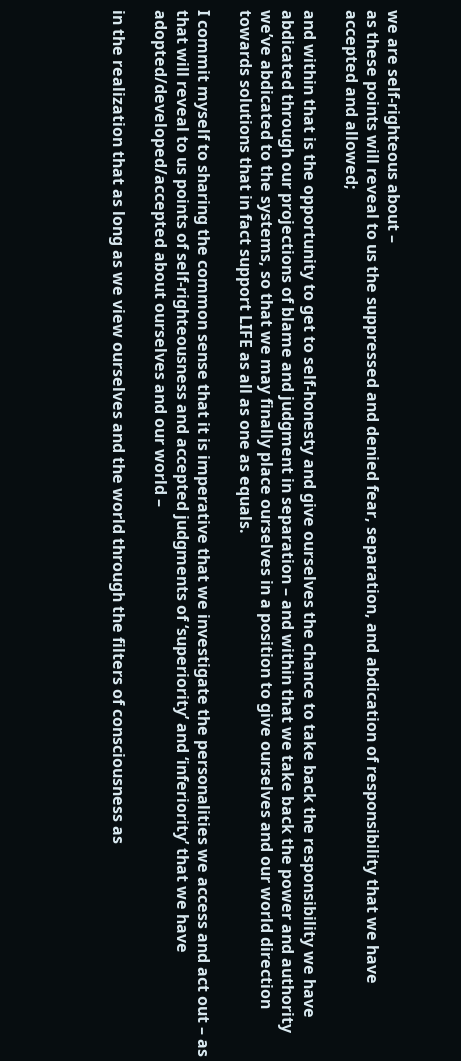we are self-righteous about –
as these points will reveal to us the suppressed and denied fear, separation, and abdication of responsibility that we have accepted and allowed;

and within that is the opportunity to get to self-honesty and give ourselves the chance to take back the responsibility we have abdicated through our projections of blame and judgment in separation – and within that we take back the power and authority we’ve abdicated to the systems, so that we may finally place ourselves in a position to give ourselves and our world direction towards solutions that in fact support LIFE as all as one as equals.

I commit myself to sharing the common sense that it is imperative that we investigate the personalities we access and act out – as that will reveal to us points of self-righteousness and accepted judgments of ‘superiority’ and ‘inferiority’ that we have adopted/developed/accepted about ourselves and our world –

in the realization that as long as we view ourselves and the world through the filters of consciousness as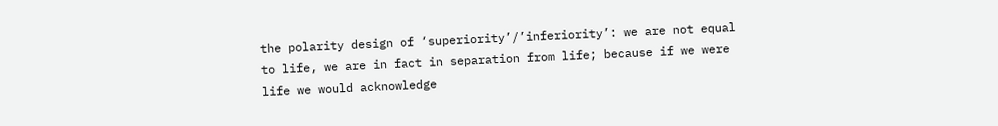the polarity design of ‘superiority’/’inferiority’: we are not equal to life, we are in fact in separation from life; because if we were life we would acknowledge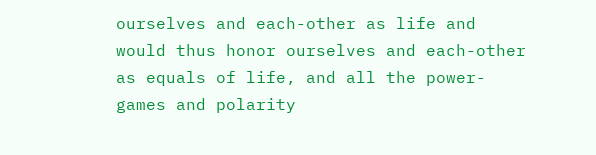ourselves and each-other as life and would thus honor ourselves and each-other as equals of life, and all the power-games and polarity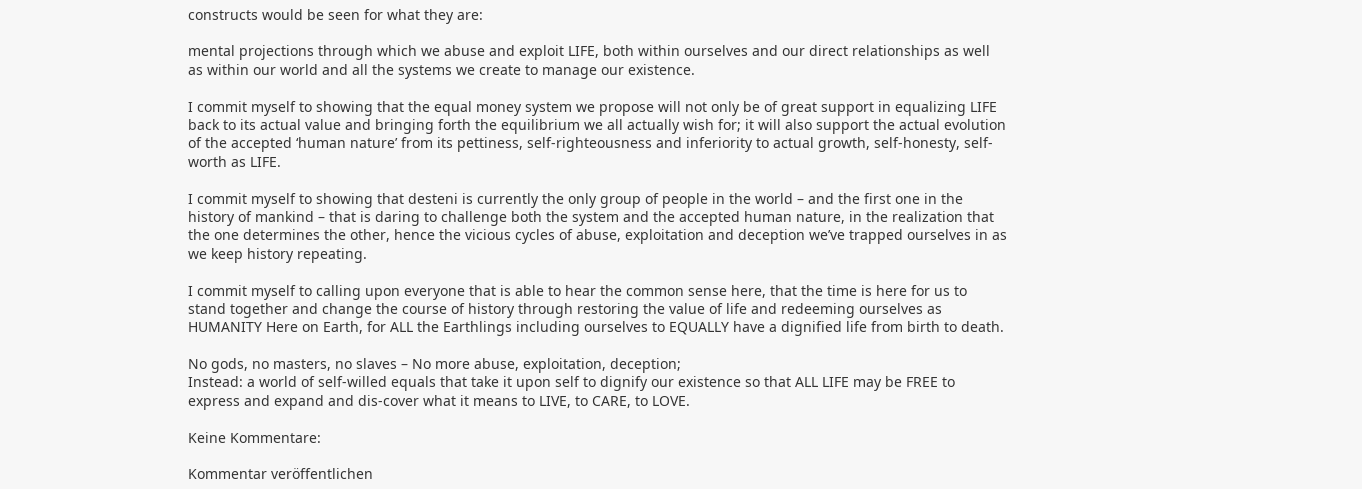constructs would be seen for what they are:

mental projections through which we abuse and exploit LIFE, both within ourselves and our direct relationships as well as within our world and all the systems we create to manage our existence.

I commit myself to showing that the equal money system we propose will not only be of great support in equalizing LIFE back to its actual value and bringing forth the equilibrium we all actually wish for; it will also support the actual evolution of the accepted ‘human nature’ from its pettiness, self-righteousness and inferiority to actual growth, self-honesty, self-worth as LIFE.

I commit myself to showing that desteni is currently the only group of people in the world – and the first one in the history of mankind – that is daring to challenge both the system and the accepted human nature, in the realization that the one determines the other, hence the vicious cycles of abuse, exploitation and deception we’ve trapped ourselves in as we keep history repeating.

I commit myself to calling upon everyone that is able to hear the common sense here, that the time is here for us to stand together and change the course of history through restoring the value of life and redeeming ourselves as HUMANITY Here on Earth, for ALL the Earthlings including ourselves to EQUALLY have a dignified life from birth to death.

No gods, no masters, no slaves – No more abuse, exploitation, deception;
Instead: a world of self-willed equals that take it upon self to dignify our existence so that ALL LIFE may be FREE to express and expand and dis-cover what it means to LIVE, to CARE, to LOVE.

Keine Kommentare:

Kommentar veröffentlichen